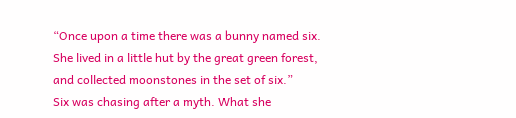“Once upon a time there was a bunny named six.
She lived in a little hut by the great green forest,
and collected moonstones in the set of six.”
Six was chasing after a myth. What she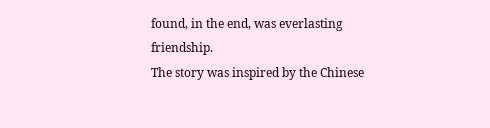found, in the end, was everlasting friendship.
The story was inspired by the Chinese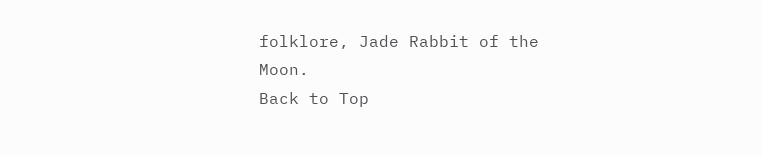folklore, Jade Rabbit of the Moon.
Back to Top